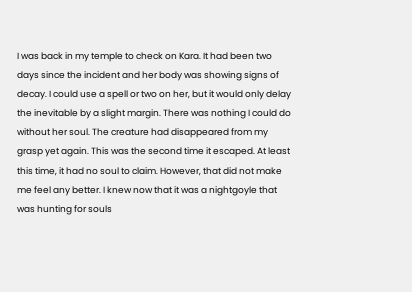I was back in my temple to check on Kara. It had been two days since the incident and her body was showing signs of decay. I could use a spell or two on her, but it would only delay the inevitable by a slight margin. There was nothing I could do without her soul. The creature had disappeared from my grasp yet again. This was the second time it escaped. At least this time, it had no soul to claim. However, that did not make me feel any better. I knew now that it was a nightgoyle that was hunting for souls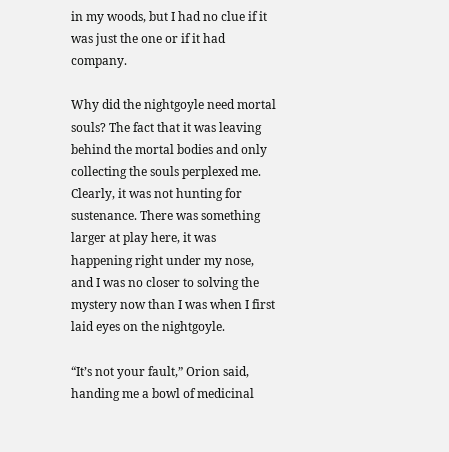in my woods, but I had no clue if it was just the one or if it had company.

Why did the nightgoyle need mortal souls? The fact that it was leaving behind the mortal bodies and only collecting the souls perplexed me. Clearly, it was not hunting for sustenance. There was something larger at play here, it was happening right under my nose, and I was no closer to solving the mystery now than I was when I first laid eyes on the nightgoyle.

“It’s not your fault,” Orion said, handing me a bowl of medicinal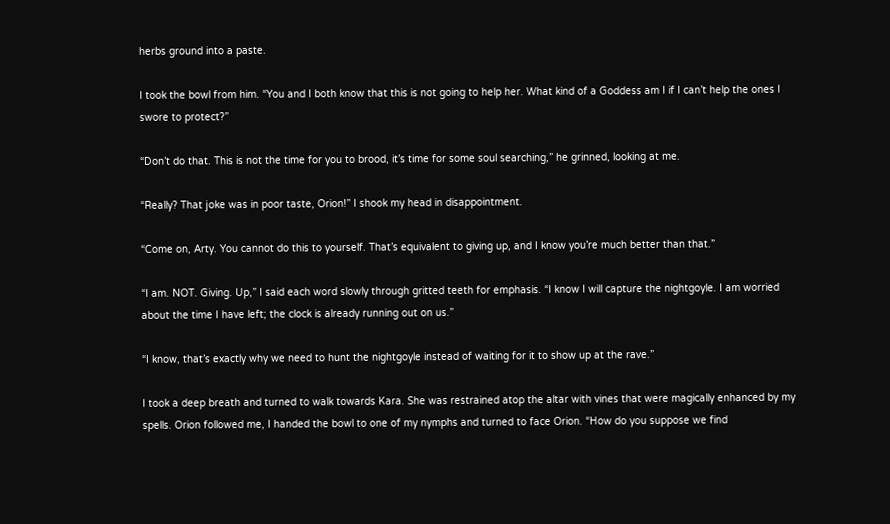herbs ground into a paste.

I took the bowl from him. “You and I both know that this is not going to help her. What kind of a Goddess am I if I can’t help the ones I swore to protect?”

“Don’t do that. This is not the time for you to brood, it’s time for some soul searching,” he grinned, looking at me.

“Really? That joke was in poor taste, Orion!” I shook my head in disappointment.

“Come on, Arty. You cannot do this to yourself. That’s equivalent to giving up, and I know you’re much better than that.”

“I am. NOT. Giving. Up,” I said each word slowly through gritted teeth for emphasis. “I know I will capture the nightgoyle. I am worried about the time I have left; the clock is already running out on us.”

“I know, that’s exactly why we need to hunt the nightgoyle instead of waiting for it to show up at the rave.”

I took a deep breath and turned to walk towards Kara. She was restrained atop the altar with vines that were magically enhanced by my spells. Orion followed me, I handed the bowl to one of my nymphs and turned to face Orion. “How do you suppose we find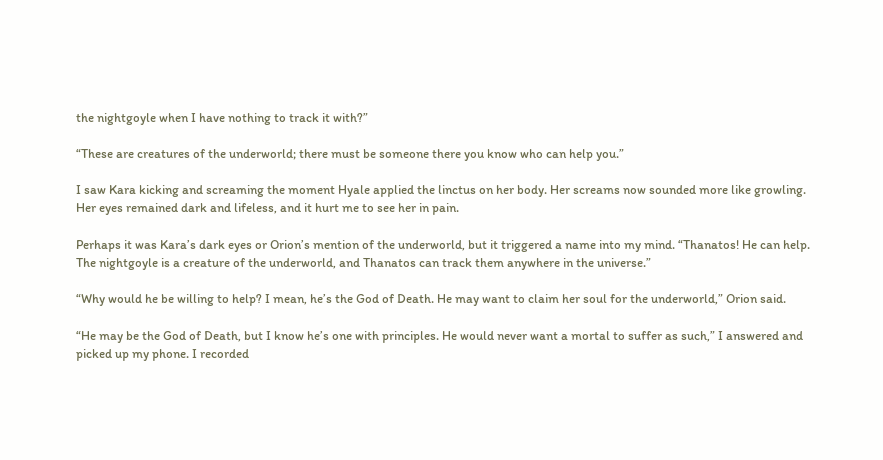the nightgoyle when I have nothing to track it with?”

“These are creatures of the underworld; there must be someone there you know who can help you.”

I saw Kara kicking and screaming the moment Hyale applied the linctus on her body. Her screams now sounded more like growling. Her eyes remained dark and lifeless, and it hurt me to see her in pain.

Perhaps it was Kara’s dark eyes or Orion’s mention of the underworld, but it triggered a name into my mind. “Thanatos! He can help. The nightgoyle is a creature of the underworld, and Thanatos can track them anywhere in the universe.”

“Why would he be willing to help? I mean, he’s the God of Death. He may want to claim her soul for the underworld,” Orion said.

“He may be the God of Death, but I know he’s one with principles. He would never want a mortal to suffer as such,” I answered and picked up my phone. I recorded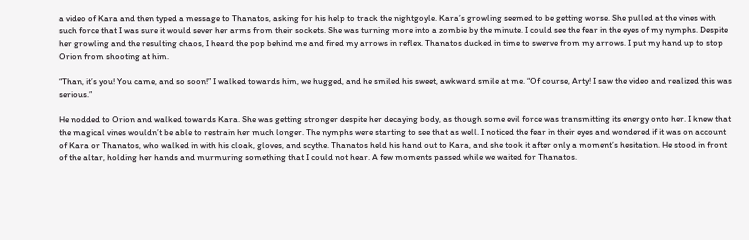a video of Kara and then typed a message to Thanatos, asking for his help to track the nightgoyle. Kara’s growling seemed to be getting worse. She pulled at the vines with such force that I was sure it would sever her arms from their sockets. She was turning more into a zombie by the minute. I could see the fear in the eyes of my nymphs. Despite her growling and the resulting chaos, I heard the pop behind me and fired my arrows in reflex. Thanatos ducked in time to swerve from my arrows. I put my hand up to stop Orion from shooting at him.

“Than, it’s you! You came, and so soon!” I walked towards him, we hugged, and he smiled his sweet, awkward smile at me. “Of course, Arty! I saw the video and realized this was serious.”

He nodded to Orion and walked towards Kara. She was getting stronger despite her decaying body, as though some evil force was transmitting its energy onto her. I knew that the magical vines wouldn’t be able to restrain her much longer. The nymphs were starting to see that as well. I noticed the fear in their eyes and wondered if it was on account of Kara or Thanatos, who walked in with his cloak, gloves, and scythe. Thanatos held his hand out to Kara, and she took it after only a moment’s hesitation. He stood in front of the altar, holding her hands and murmuring something that I could not hear. A few moments passed while we waited for Thanatos.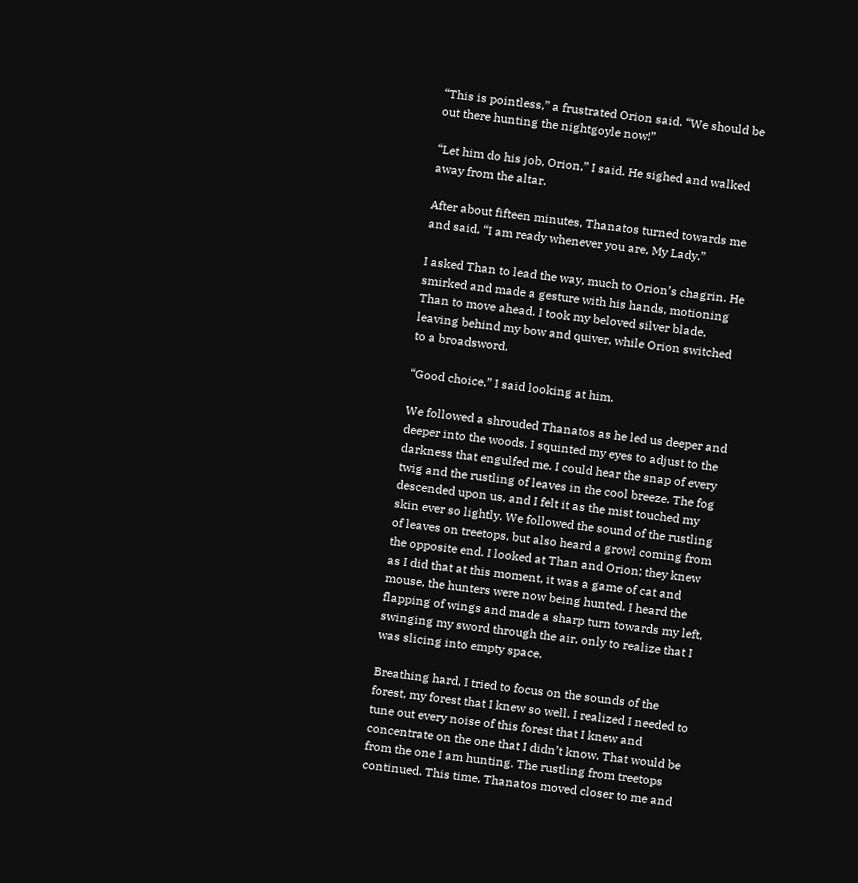“This is pointless,” a frustrated Orion said. “We should be out there hunting the nightgoyle now!”

“Let him do his job, Orion,” I said. He sighed and walked away from the altar.

After about fifteen minutes, Thanatos turned towards me and said, “I am ready whenever you are, My Lady.”

I asked Than to lead the way, much to Orion’s chagrin. He smirked and made a gesture with his hands, motioning Than to move ahead. I took my beloved silver blade, leaving behind my bow and quiver, while Orion switched to a broadsword.

“Good choice,” I said looking at him.

We followed a shrouded Thanatos as he led us deeper and deeper into the woods. I squinted my eyes to adjust to the darkness that engulfed me. I could hear the snap of every twig and the rustling of leaves in the cool breeze. The fog descended upon us, and I felt it as the mist touched my skin ever so lightly. We followed the sound of the rustling of leaves on treetops, but also heard a growl coming from the opposite end. I looked at Than and Orion; they knew as I did that at this moment, it was a game of cat and mouse, the hunters were now being hunted. I heard the flapping of wings and made a sharp turn towards my left, swinging my sword through the air, only to realize that I was slicing into empty space.

Breathing hard, I tried to focus on the sounds of the forest, my forest that I knew so well. I realized I needed to tune out every noise of this forest that I knew and concentrate on the one that I didn’t know. That would be from the one I am hunting. The rustling from treetops continued. This time, Thanatos moved closer to me and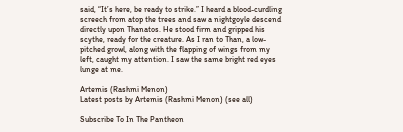said, “It’s here, be ready to strike.” I heard a blood-curdling screech from atop the trees and saw a nightgoyle descend directly upon Thanatos. He stood firm and gripped his scythe, ready for the creature. As I ran to Than, a low-pitched growl, along with the flapping of wings from my left, caught my attention. I saw the same bright red eyes lunge at me.

Artemis (Rashmi Menon)
Latest posts by Artemis (Rashmi Menon) (see all)

Subscribe To In The Pantheon